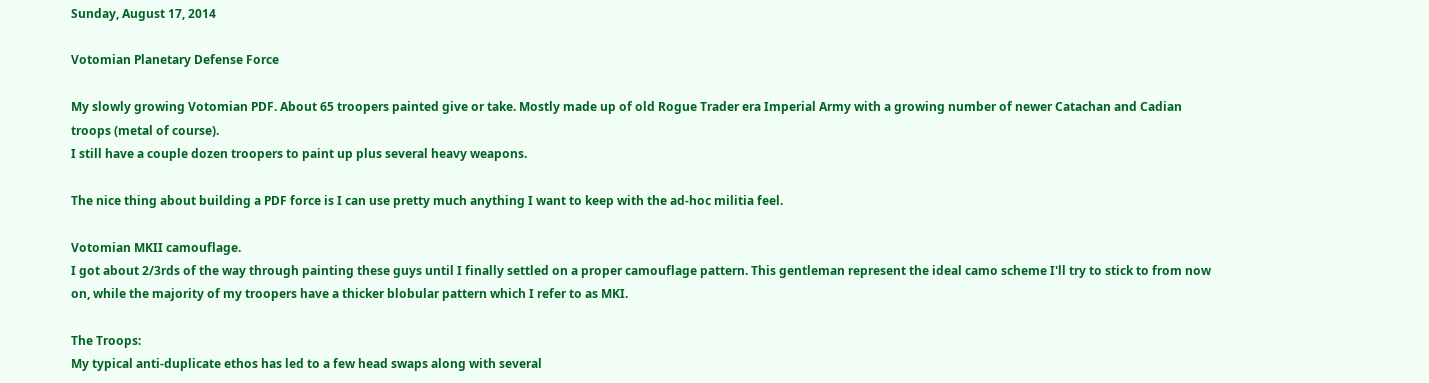Sunday, August 17, 2014

Votomian Planetary Defense Force

My slowly growing Votomian PDF. About 65 troopers painted give or take. Mostly made up of old Rogue Trader era Imperial Army with a growing number of newer Catachan and Cadian troops (metal of course).
I still have a couple dozen troopers to paint up plus several heavy weapons.

The nice thing about building a PDF force is I can use pretty much anything I want to keep with the ad-hoc militia feel.

Votomian MKII camouflage.
I got about 2/3rds of the way through painting these guys until I finally settled on a proper camouflage pattern. This gentleman represent the ideal camo scheme I'll try to stick to from now on, while the majority of my troopers have a thicker blobular pattern which I refer to as MKI.

The Troops:
My typical anti-duplicate ethos has led to a few head swaps along with several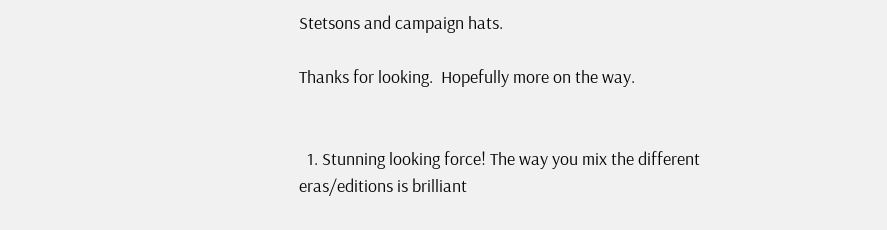Stetsons and campaign hats.

Thanks for looking.  Hopefully more on the way.


  1. Stunning looking force! The way you mix the different eras/editions is brilliant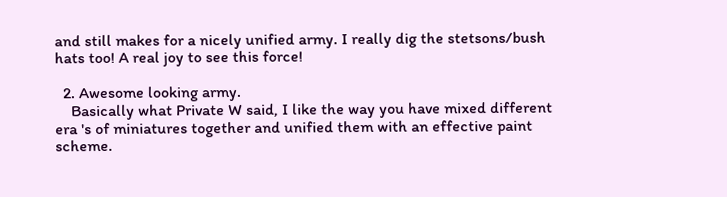and still makes for a nicely unified army. I really dig the stetsons/bush hats too! A real joy to see this force!

  2. Awesome looking army.
    Basically what Private W said, I like the way you have mixed different era 's of miniatures together and unified them with an effective paint scheme.